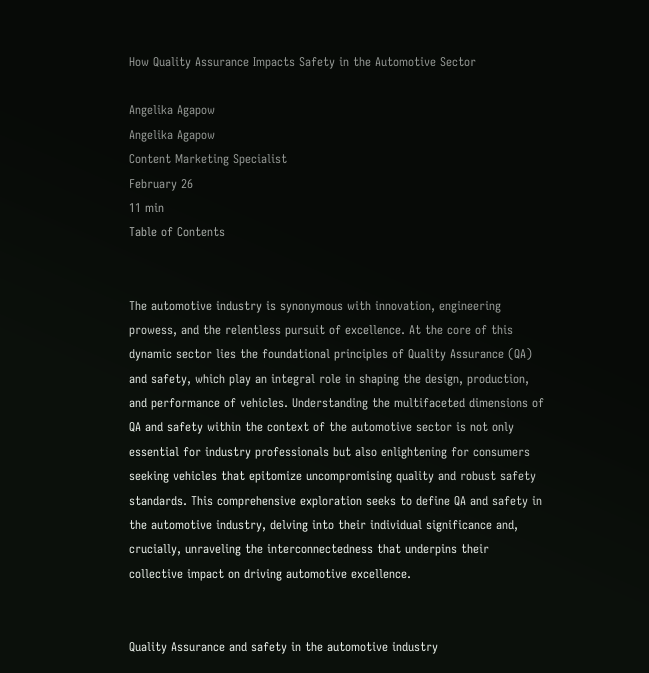How Quality Assurance Impacts Safety in the Automotive Sector

Angelika Agapow
Angelika Agapow
Content Marketing Specialist
February 26
11 min
Table of Contents


The automotive industry is synonymous with innovation, engineering prowess, and the relentless pursuit of excellence. At the core of this dynamic sector lies the foundational principles of Quality Assurance (QA) and safety, which play an integral role in shaping the design, production, and performance of vehicles. Understanding the multifaceted dimensions of QA and safety within the context of the automotive sector is not only essential for industry professionals but also enlightening for consumers seeking vehicles that epitomize uncompromising quality and robust safety standards. This comprehensive exploration seeks to define QA and safety in the automotive industry, delving into their individual significance and, crucially, unraveling the interconnectedness that underpins their collective impact on driving automotive excellence.


Quality Assurance and safety in the automotive industry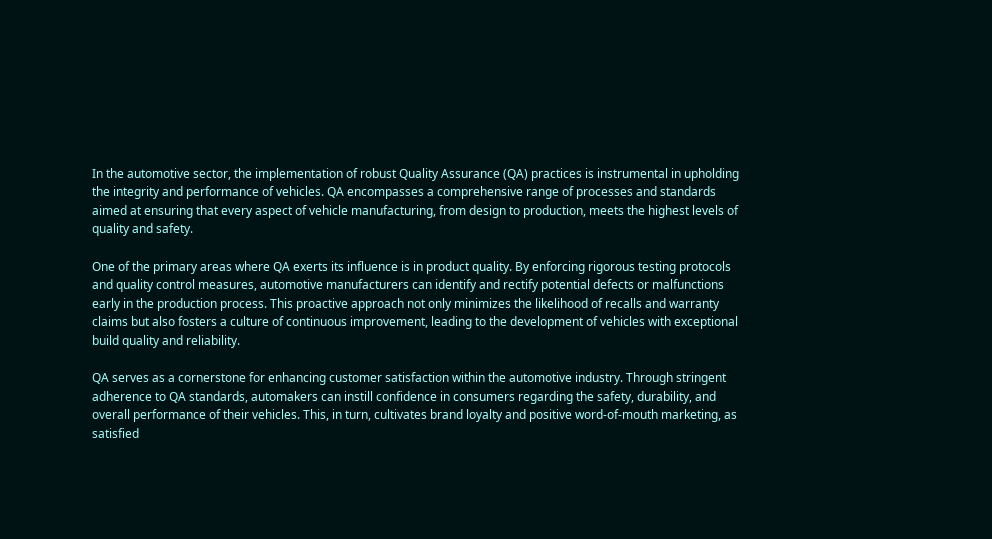In the automotive sector, the implementation of robust Quality Assurance (QA) practices is instrumental in upholding the integrity and performance of vehicles. QA encompasses a comprehensive range of processes and standards aimed at ensuring that every aspect of vehicle manufacturing, from design to production, meets the highest levels of quality and safety.

One of the primary areas where QA exerts its influence is in product quality. By enforcing rigorous testing protocols and quality control measures, automotive manufacturers can identify and rectify potential defects or malfunctions early in the production process. This proactive approach not only minimizes the likelihood of recalls and warranty claims but also fosters a culture of continuous improvement, leading to the development of vehicles with exceptional build quality and reliability.

QA serves as a cornerstone for enhancing customer satisfaction within the automotive industry. Through stringent adherence to QA standards, automakers can instill confidence in consumers regarding the safety, durability, and overall performance of their vehicles. This, in turn, cultivates brand loyalty and positive word-of-mouth marketing, as satisfied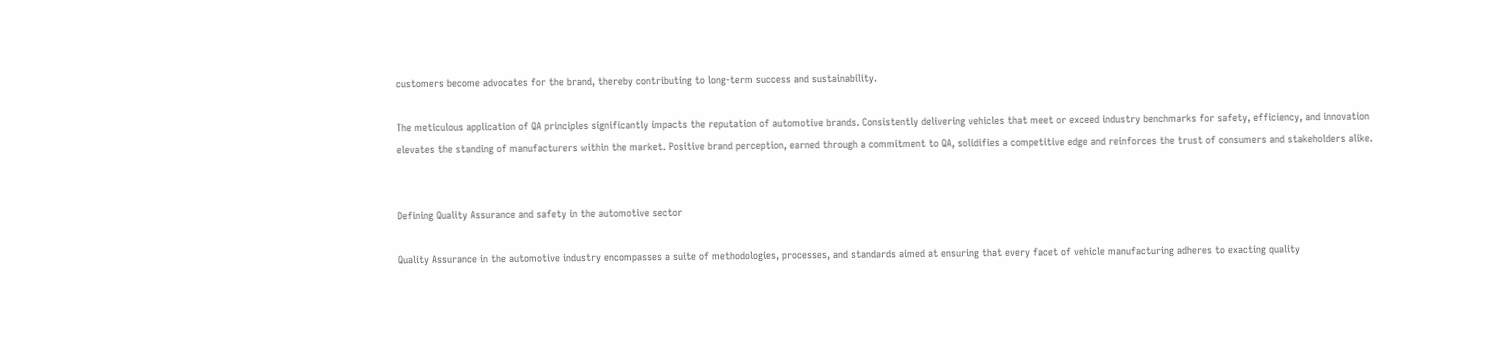customers become advocates for the brand, thereby contributing to long-term success and sustainability.

The meticulous application of QA principles significantly impacts the reputation of automotive brands. Consistently delivering vehicles that meet or exceed industry benchmarks for safety, efficiency, and innovation elevates the standing of manufacturers within the market. Positive brand perception, earned through a commitment to QA, solidifies a competitive edge and reinforces the trust of consumers and stakeholders alike.


Defining Quality Assurance and safety in the automotive sector

Quality Assurance in the automotive industry encompasses a suite of methodologies, processes, and standards aimed at ensuring that every facet of vehicle manufacturing adheres to exacting quality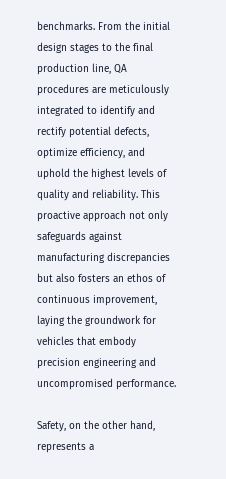benchmarks. From the initial design stages to the final production line, QA procedures are meticulously integrated to identify and rectify potential defects, optimize efficiency, and uphold the highest levels of quality and reliability. This proactive approach not only safeguards against manufacturing discrepancies but also fosters an ethos of continuous improvement, laying the groundwork for vehicles that embody precision engineering and uncompromised performance.

Safety, on the other hand, represents a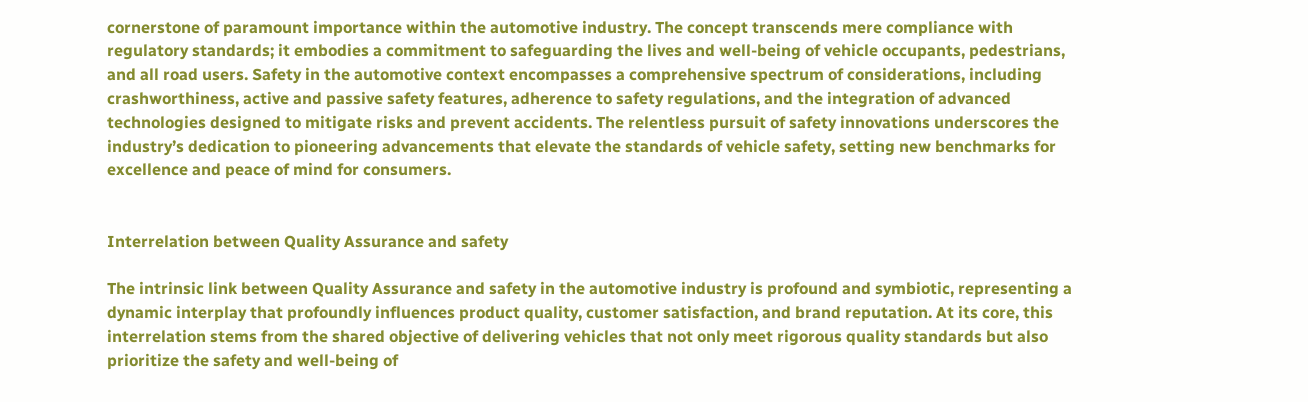cornerstone of paramount importance within the automotive industry. The concept transcends mere compliance with regulatory standards; it embodies a commitment to safeguarding the lives and well-being of vehicle occupants, pedestrians, and all road users. Safety in the automotive context encompasses a comprehensive spectrum of considerations, including crashworthiness, active and passive safety features, adherence to safety regulations, and the integration of advanced technologies designed to mitigate risks and prevent accidents. The relentless pursuit of safety innovations underscores the industry’s dedication to pioneering advancements that elevate the standards of vehicle safety, setting new benchmarks for excellence and peace of mind for consumers.


Interrelation between Quality Assurance and safety

The intrinsic link between Quality Assurance and safety in the automotive industry is profound and symbiotic, representing a dynamic interplay that profoundly influences product quality, customer satisfaction, and brand reputation. At its core, this interrelation stems from the shared objective of delivering vehicles that not only meet rigorous quality standards but also prioritize the safety and well-being of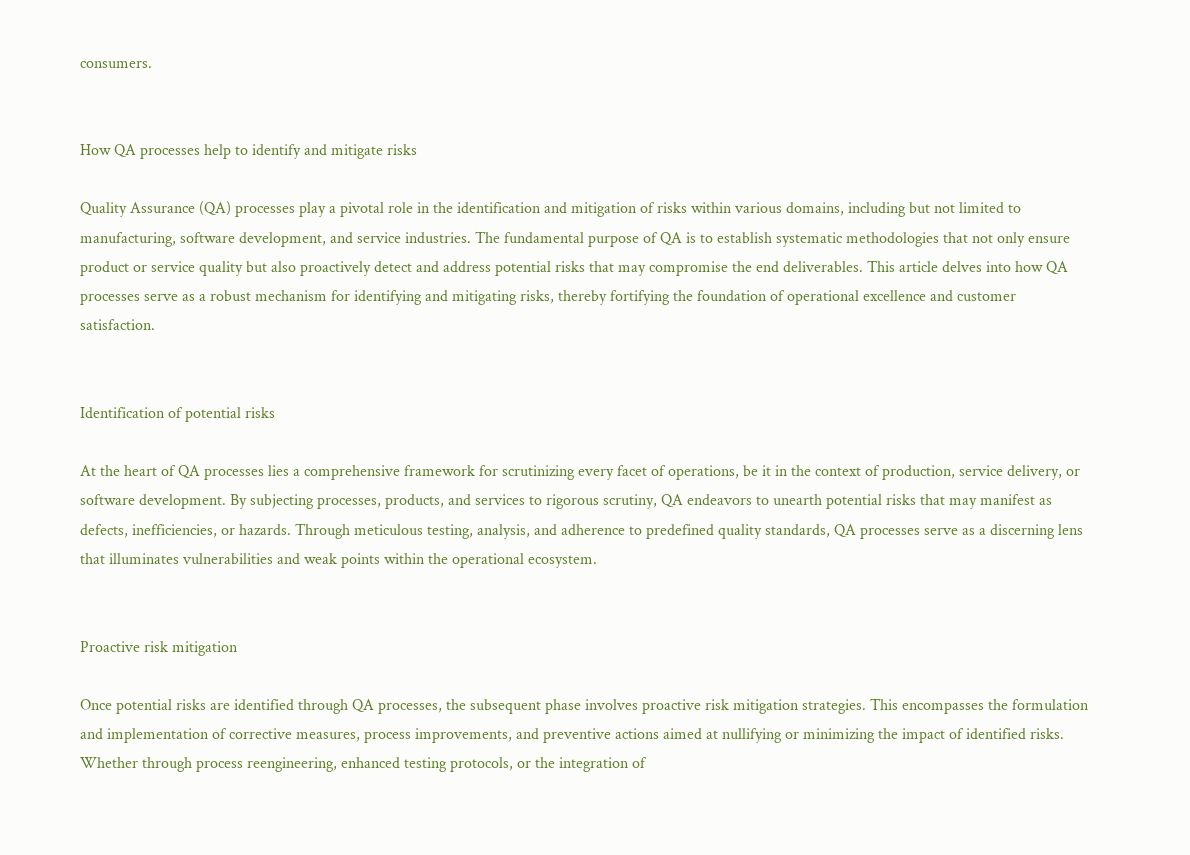consumers.


How QA processes help to identify and mitigate risks

Quality Assurance (QA) processes play a pivotal role in the identification and mitigation of risks within various domains, including but not limited to manufacturing, software development, and service industries. The fundamental purpose of QA is to establish systematic methodologies that not only ensure product or service quality but also proactively detect and address potential risks that may compromise the end deliverables. This article delves into how QA processes serve as a robust mechanism for identifying and mitigating risks, thereby fortifying the foundation of operational excellence and customer satisfaction.


Identification of potential risks

At the heart of QA processes lies a comprehensive framework for scrutinizing every facet of operations, be it in the context of production, service delivery, or software development. By subjecting processes, products, and services to rigorous scrutiny, QA endeavors to unearth potential risks that may manifest as defects, inefficiencies, or hazards. Through meticulous testing, analysis, and adherence to predefined quality standards, QA processes serve as a discerning lens that illuminates vulnerabilities and weak points within the operational ecosystem.


Proactive risk mitigation

Once potential risks are identified through QA processes, the subsequent phase involves proactive risk mitigation strategies. This encompasses the formulation and implementation of corrective measures, process improvements, and preventive actions aimed at nullifying or minimizing the impact of identified risks. Whether through process reengineering, enhanced testing protocols, or the integration of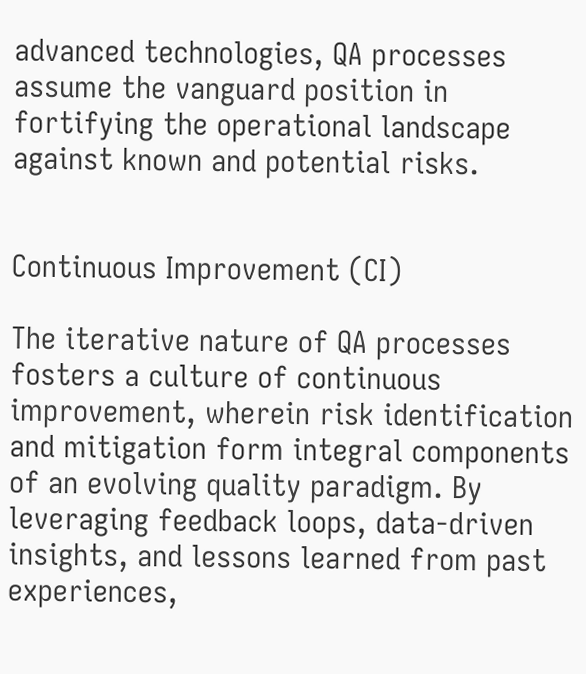advanced technologies, QA processes assume the vanguard position in fortifying the operational landscape against known and potential risks.


Continuous Improvement (CI)

The iterative nature of QA processes fosters a culture of continuous improvement, wherein risk identification and mitigation form integral components of an evolving quality paradigm. By leveraging feedback loops, data-driven insights, and lessons learned from past experiences,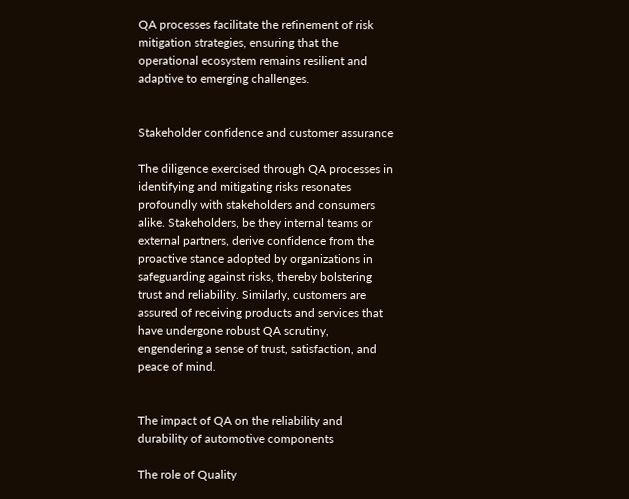QA processes facilitate the refinement of risk mitigation strategies, ensuring that the operational ecosystem remains resilient and adaptive to emerging challenges.


Stakeholder confidence and customer assurance

The diligence exercised through QA processes in identifying and mitigating risks resonates profoundly with stakeholders and consumers alike. Stakeholders, be they internal teams or external partners, derive confidence from the proactive stance adopted by organizations in safeguarding against risks, thereby bolstering trust and reliability. Similarly, customers are assured of receiving products and services that have undergone robust QA scrutiny, engendering a sense of trust, satisfaction, and peace of mind.


The impact of QA on the reliability and durability of automotive components

The role of Quality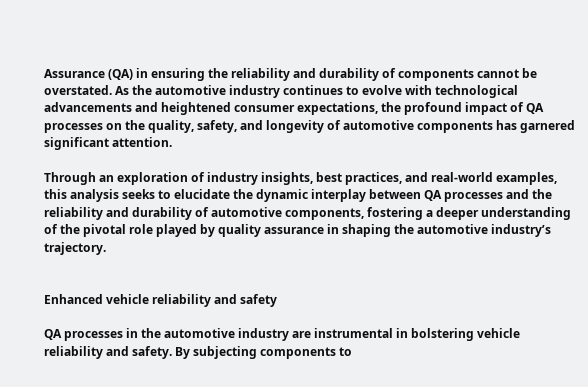Assurance (QA) in ensuring the reliability and durability of components cannot be overstated. As the automotive industry continues to evolve with technological advancements and heightened consumer expectations, the profound impact of QA processes on the quality, safety, and longevity of automotive components has garnered significant attention.

Through an exploration of industry insights, best practices, and real-world examples, this analysis seeks to elucidate the dynamic interplay between QA processes and the reliability and durability of automotive components, fostering a deeper understanding of the pivotal role played by quality assurance in shaping the automotive industry’s trajectory.


Enhanced vehicle reliability and safety

QA processes in the automotive industry are instrumental in bolstering vehicle reliability and safety. By subjecting components to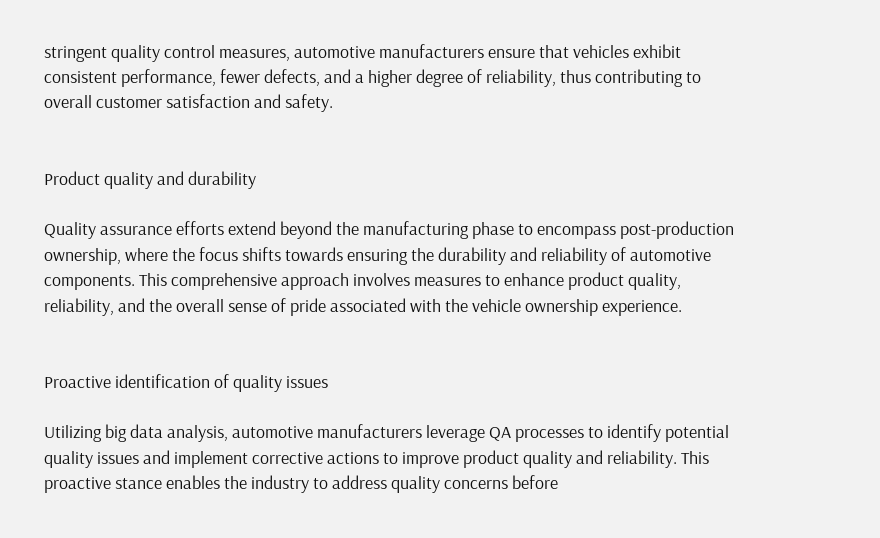stringent quality control measures, automotive manufacturers ensure that vehicles exhibit consistent performance, fewer defects, and a higher degree of reliability, thus contributing to overall customer satisfaction and safety.


Product quality and durability

Quality assurance efforts extend beyond the manufacturing phase to encompass post-production ownership, where the focus shifts towards ensuring the durability and reliability of automotive components. This comprehensive approach involves measures to enhance product quality, reliability, and the overall sense of pride associated with the vehicle ownership experience.


Proactive identification of quality issues

Utilizing big data analysis, automotive manufacturers leverage QA processes to identify potential quality issues and implement corrective actions to improve product quality and reliability. This proactive stance enables the industry to address quality concerns before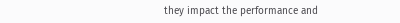they impact the performance and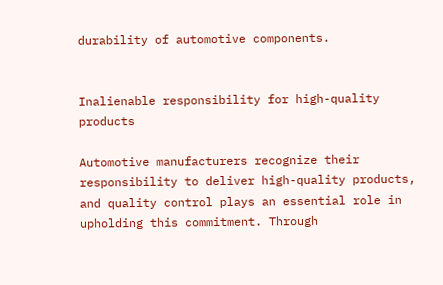durability of automotive components.


Inalienable responsibility for high-quality products

Automotive manufacturers recognize their responsibility to deliver high-quality products, and quality control plays an essential role in upholding this commitment. Through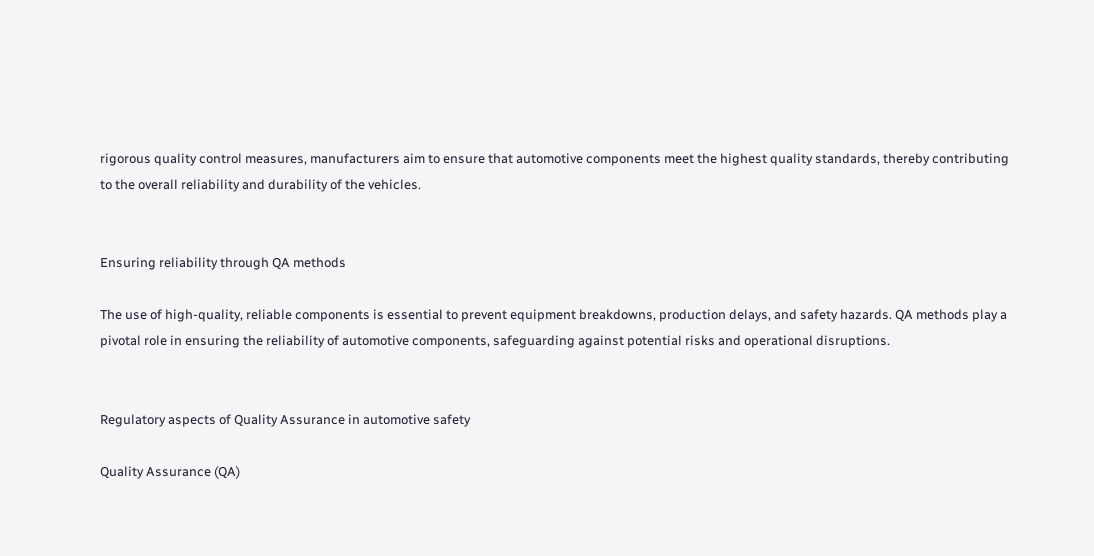rigorous quality control measures, manufacturers aim to ensure that automotive components meet the highest quality standards, thereby contributing to the overall reliability and durability of the vehicles.


Ensuring reliability through QA methods

The use of high-quality, reliable components is essential to prevent equipment breakdowns, production delays, and safety hazards. QA methods play a pivotal role in ensuring the reliability of automotive components, safeguarding against potential risks and operational disruptions.


Regulatory aspects of Quality Assurance in automotive safety

Quality Assurance (QA)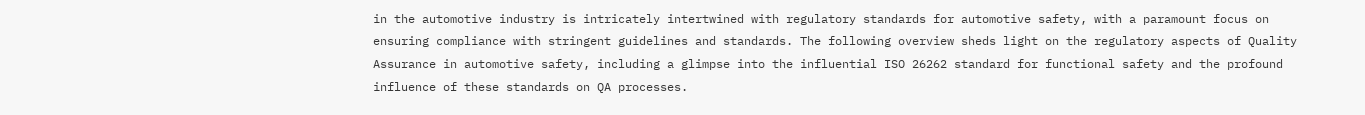in the automotive industry is intricately intertwined with regulatory standards for automotive safety, with a paramount focus on ensuring compliance with stringent guidelines and standards. The following overview sheds light on the regulatory aspects of Quality Assurance in automotive safety, including a glimpse into the influential ISO 26262 standard for functional safety and the profound influence of these standards on QA processes.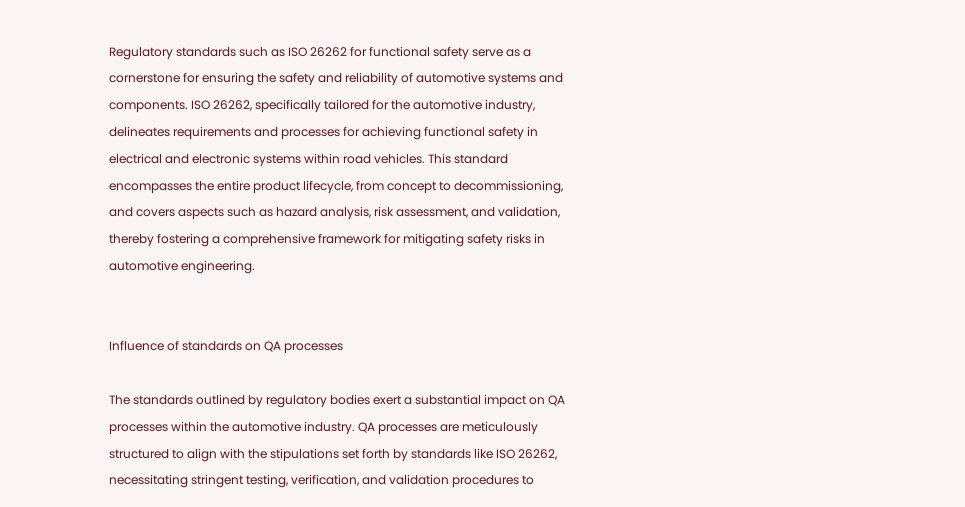Regulatory standards such as ISO 26262 for functional safety serve as a cornerstone for ensuring the safety and reliability of automotive systems and components. ISO 26262, specifically tailored for the automotive industry, delineates requirements and processes for achieving functional safety in electrical and electronic systems within road vehicles. This standard encompasses the entire product lifecycle, from concept to decommissioning, and covers aspects such as hazard analysis, risk assessment, and validation, thereby fostering a comprehensive framework for mitigating safety risks in automotive engineering.


Influence of standards on QA processes

The standards outlined by regulatory bodies exert a substantial impact on QA processes within the automotive industry. QA processes are meticulously structured to align with the stipulations set forth by standards like ISO 26262, necessitating stringent testing, verification, and validation procedures to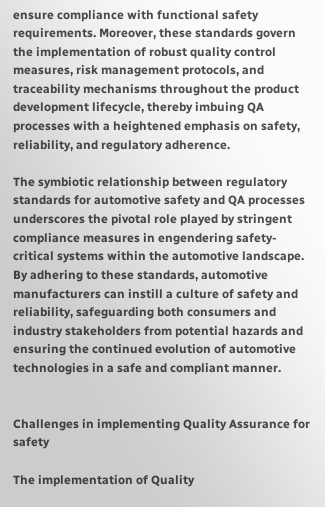ensure compliance with functional safety requirements. Moreover, these standards govern the implementation of robust quality control measures, risk management protocols, and traceability mechanisms throughout the product development lifecycle, thereby imbuing QA processes with a heightened emphasis on safety, reliability, and regulatory adherence.

The symbiotic relationship between regulatory standards for automotive safety and QA processes underscores the pivotal role played by stringent compliance measures in engendering safety-critical systems within the automotive landscape. By adhering to these standards, automotive manufacturers can instill a culture of safety and reliability, safeguarding both consumers and industry stakeholders from potential hazards and ensuring the continued evolution of automotive technologies in a safe and compliant manner.


Challenges in implementing Quality Assurance for safety

The implementation of Quality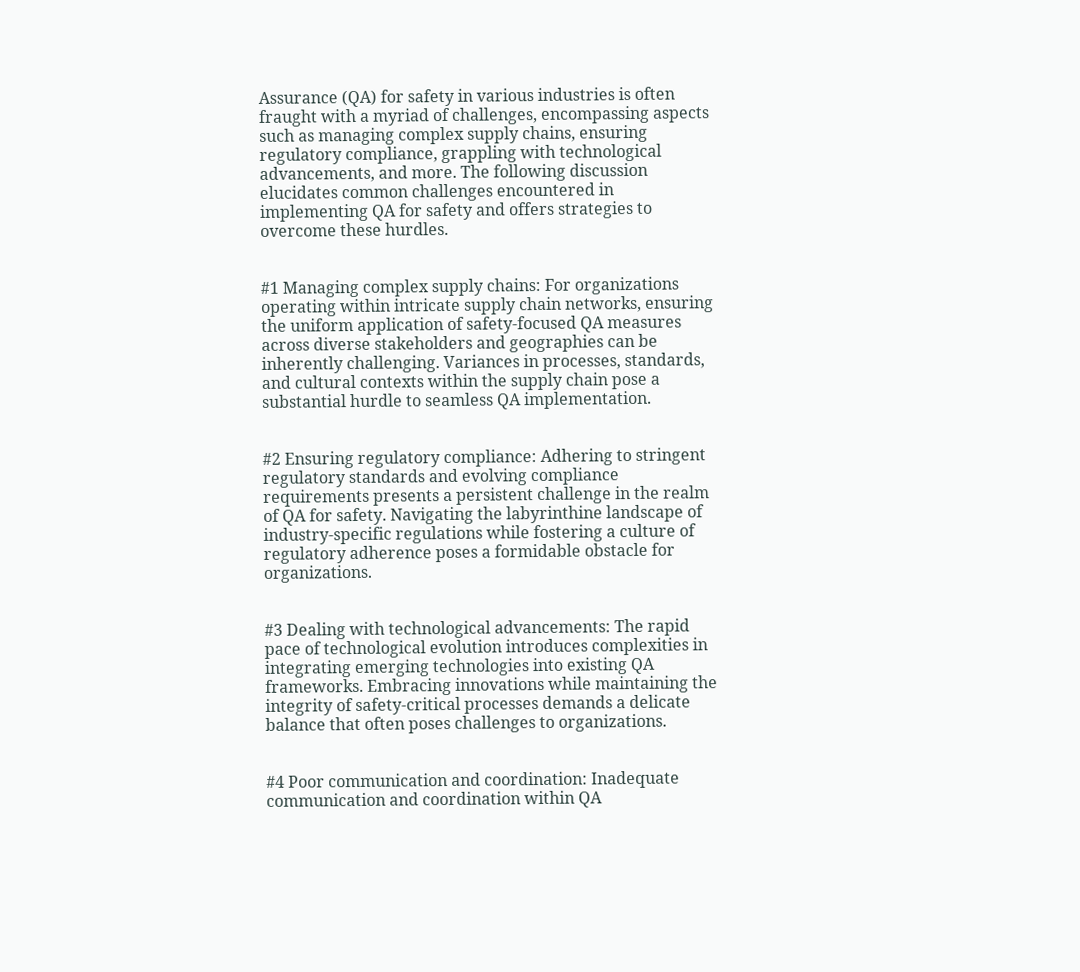Assurance (QA) for safety in various industries is often fraught with a myriad of challenges, encompassing aspects such as managing complex supply chains, ensuring regulatory compliance, grappling with technological advancements, and more. The following discussion elucidates common challenges encountered in implementing QA for safety and offers strategies to overcome these hurdles.


#1 Managing complex supply chains: For organizations operating within intricate supply chain networks, ensuring the uniform application of safety-focused QA measures across diverse stakeholders and geographies can be inherently challenging. Variances in processes, standards, and cultural contexts within the supply chain pose a substantial hurdle to seamless QA implementation.


#2 Ensuring regulatory compliance: Adhering to stringent regulatory standards and evolving compliance requirements presents a persistent challenge in the realm of QA for safety. Navigating the labyrinthine landscape of industry-specific regulations while fostering a culture of regulatory adherence poses a formidable obstacle for organizations.


#3 Dealing with technological advancements: The rapid pace of technological evolution introduces complexities in integrating emerging technologies into existing QA frameworks. Embracing innovations while maintaining the integrity of safety-critical processes demands a delicate balance that often poses challenges to organizations.


#4 Poor communication and coordination: Inadequate communication and coordination within QA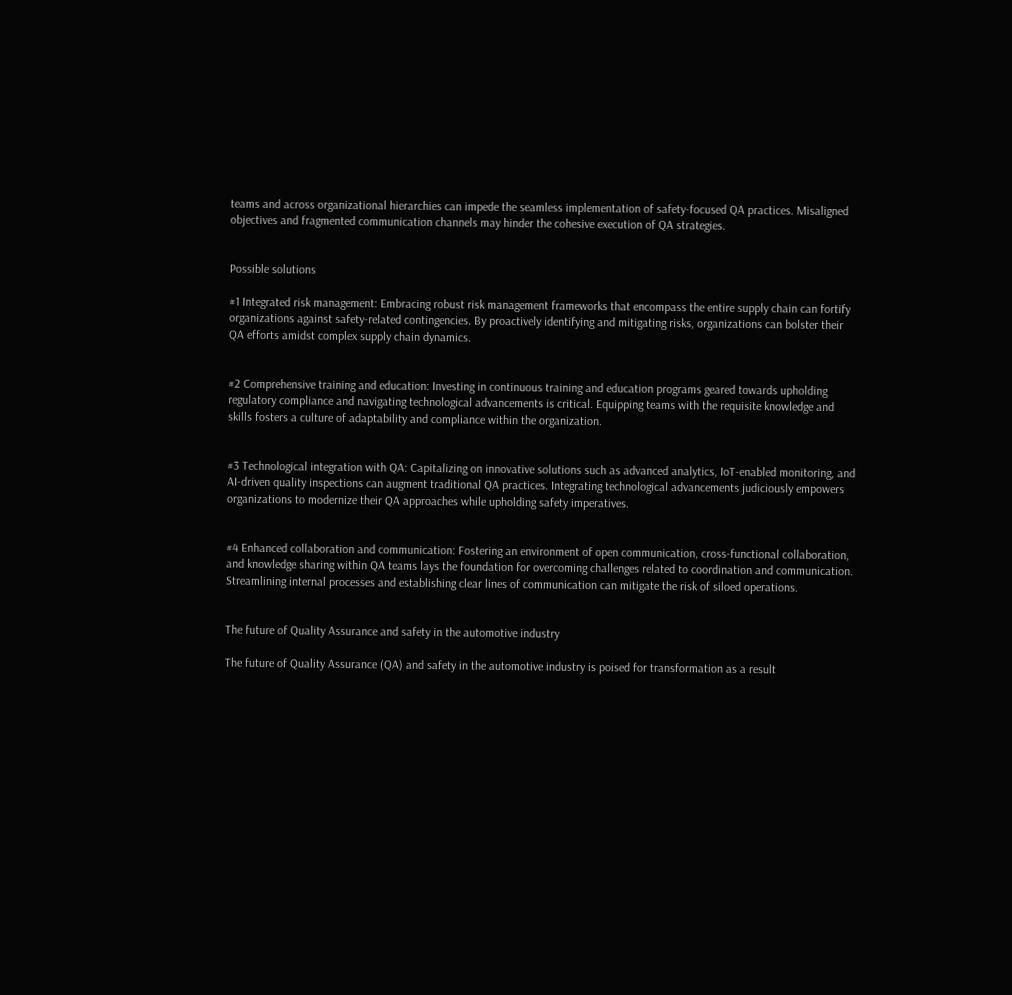teams and across organizational hierarchies can impede the seamless implementation of safety-focused QA practices. Misaligned objectives and fragmented communication channels may hinder the cohesive execution of QA strategies.


Possible solutions

#1 Integrated risk management: Embracing robust risk management frameworks that encompass the entire supply chain can fortify organizations against safety-related contingencies. By proactively identifying and mitigating risks, organizations can bolster their QA efforts amidst complex supply chain dynamics.


#2 Comprehensive training and education: Investing in continuous training and education programs geared towards upholding regulatory compliance and navigating technological advancements is critical. Equipping teams with the requisite knowledge and skills fosters a culture of adaptability and compliance within the organization.


#3 Technological integration with QA: Capitalizing on innovative solutions such as advanced analytics, IoT-enabled monitoring, and AI-driven quality inspections can augment traditional QA practices. Integrating technological advancements judiciously empowers organizations to modernize their QA approaches while upholding safety imperatives.


#4 Enhanced collaboration and communication: Fostering an environment of open communication, cross-functional collaboration, and knowledge sharing within QA teams lays the foundation for overcoming challenges related to coordination and communication. Streamlining internal processes and establishing clear lines of communication can mitigate the risk of siloed operations.


The future of Quality Assurance and safety in the automotive industry

The future of Quality Assurance (QA) and safety in the automotive industry is poised for transformation as a result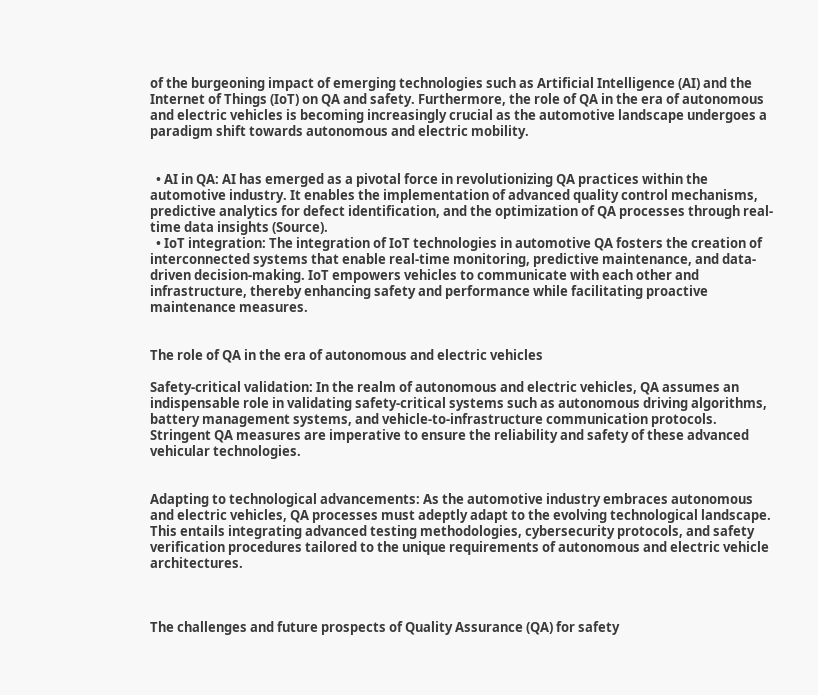of the burgeoning impact of emerging technologies such as Artificial Intelligence (AI) and the Internet of Things (IoT) on QA and safety. Furthermore, the role of QA in the era of autonomous and electric vehicles is becoming increasingly crucial as the automotive landscape undergoes a paradigm shift towards autonomous and electric mobility.


  • AI in QA: AI has emerged as a pivotal force in revolutionizing QA practices within the automotive industry. It enables the implementation of advanced quality control mechanisms, predictive analytics for defect identification, and the optimization of QA processes through real-time data insights (Source).
  • IoT integration: The integration of IoT technologies in automotive QA fosters the creation of interconnected systems that enable real-time monitoring, predictive maintenance, and data-driven decision-making. IoT empowers vehicles to communicate with each other and infrastructure, thereby enhancing safety and performance while facilitating proactive maintenance measures.


The role of QA in the era of autonomous and electric vehicles

Safety-critical validation: In the realm of autonomous and electric vehicles, QA assumes an indispensable role in validating safety-critical systems such as autonomous driving algorithms, battery management systems, and vehicle-to-infrastructure communication protocols. Stringent QA measures are imperative to ensure the reliability and safety of these advanced vehicular technologies.


Adapting to technological advancements: As the automotive industry embraces autonomous and electric vehicles, QA processes must adeptly adapt to the evolving technological landscape. This entails integrating advanced testing methodologies, cybersecurity protocols, and safety verification procedures tailored to the unique requirements of autonomous and electric vehicle architectures.



The challenges and future prospects of Quality Assurance (QA) for safety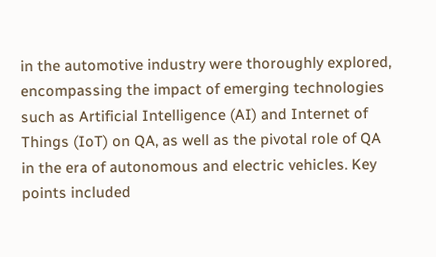in the automotive industry were thoroughly explored, encompassing the impact of emerging technologies such as Artificial Intelligence (AI) and Internet of Things (IoT) on QA, as well as the pivotal role of QA in the era of autonomous and electric vehicles. Key points included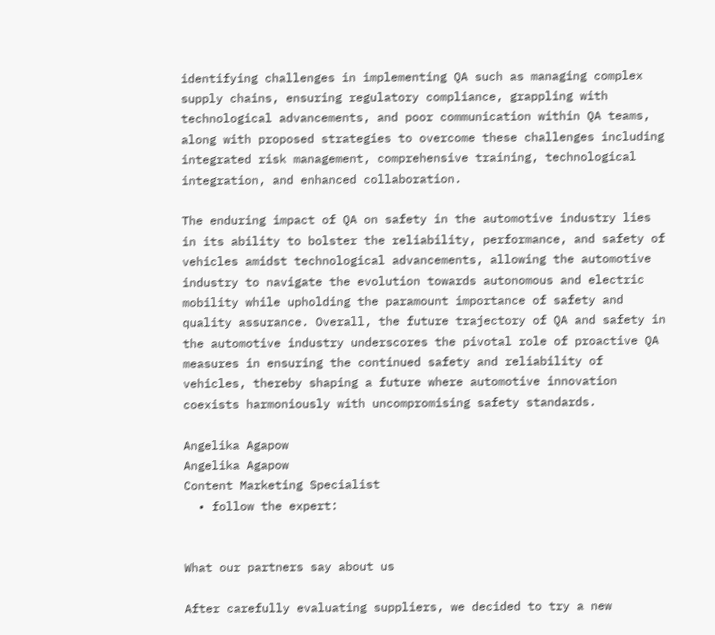identifying challenges in implementing QA such as managing complex supply chains, ensuring regulatory compliance, grappling with technological advancements, and poor communication within QA teams, along with proposed strategies to overcome these challenges including integrated risk management, comprehensive training, technological integration, and enhanced collaboration.

The enduring impact of QA on safety in the automotive industry lies in its ability to bolster the reliability, performance, and safety of vehicles amidst technological advancements, allowing the automotive industry to navigate the evolution towards autonomous and electric mobility while upholding the paramount importance of safety and quality assurance. Overall, the future trajectory of QA and safety in the automotive industry underscores the pivotal role of proactive QA measures in ensuring the continued safety and reliability of vehicles, thereby shaping a future where automotive innovation coexists harmoniously with uncompromising safety standards.

Angelika Agapow
Angelika Agapow
Content Marketing Specialist
  • follow the expert:


What our partners say about us

After carefully evaluating suppliers, we decided to try a new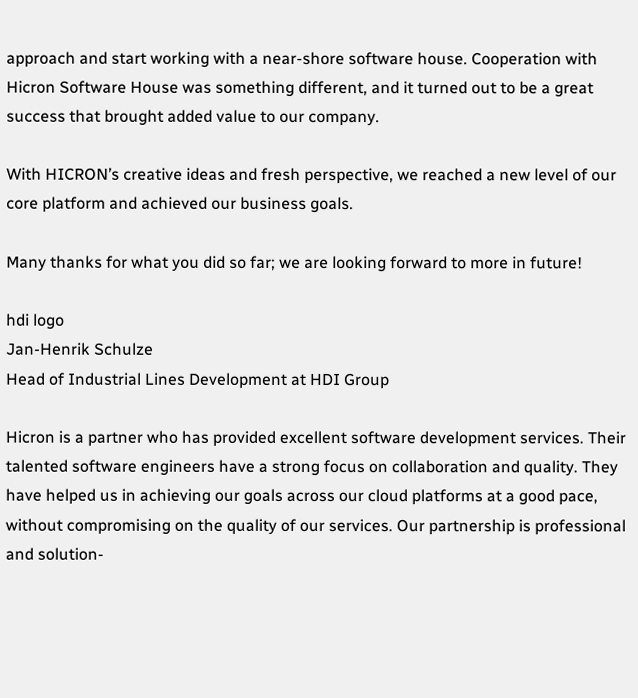approach and start working with a near-shore software house. Cooperation with Hicron Software House was something different, and it turned out to be a great success that brought added value to our company.

With HICRON’s creative ideas and fresh perspective, we reached a new level of our core platform and achieved our business goals.

Many thanks for what you did so far; we are looking forward to more in future!

hdi logo
Jan-Henrik Schulze
Head of Industrial Lines Development at HDI Group

Hicron is a partner who has provided excellent software development services. Their talented software engineers have a strong focus on collaboration and quality. They have helped us in achieving our goals across our cloud platforms at a good pace, without compromising on the quality of our services. Our partnership is professional and solution-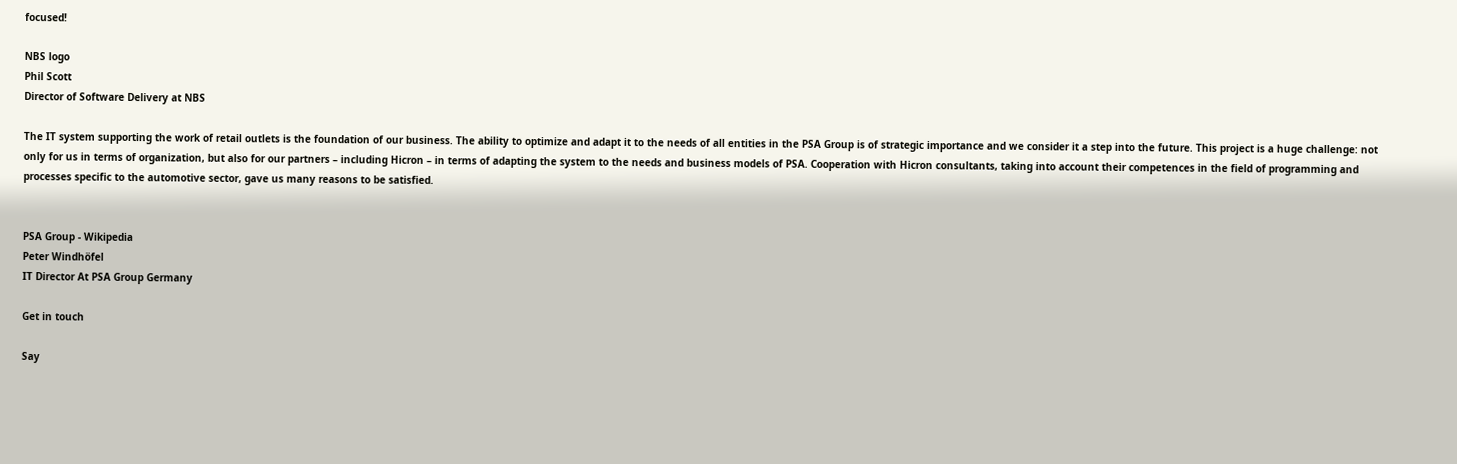focused!

NBS logo
Phil Scott
Director of Software Delivery at NBS

The IT system supporting the work of retail outlets is the foundation of our business. The ability to optimize and adapt it to the needs of all entities in the PSA Group is of strategic importance and we consider it a step into the future. This project is a huge challenge: not only for us in terms of organization, but also for our partners – including Hicron – in terms of adapting the system to the needs and business models of PSA. Cooperation with Hicron consultants, taking into account their competences in the field of programming and processes specific to the automotive sector, gave us many reasons to be satisfied.


PSA Group - Wikipedia
Peter Windhöfel
IT Director At PSA Group Germany

Get in touch

Say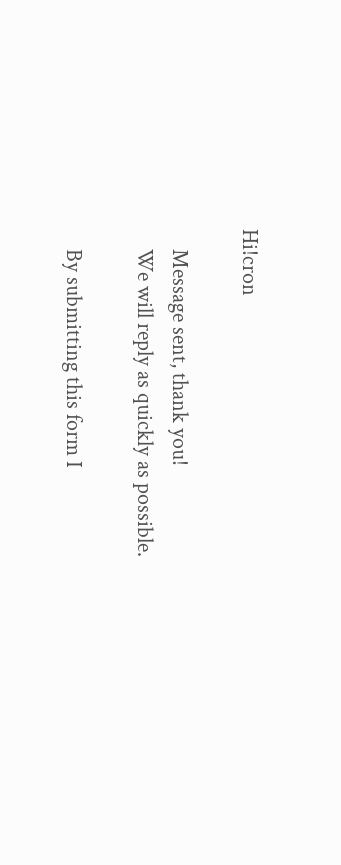Hi!cron

    Message sent, thank you!
    We will reply as quickly as possible.

    By submitting this form I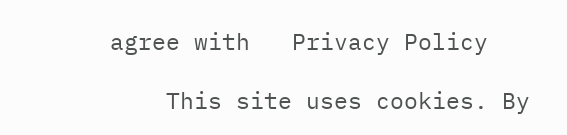agree with   Privacy Policy

    This site uses cookies. By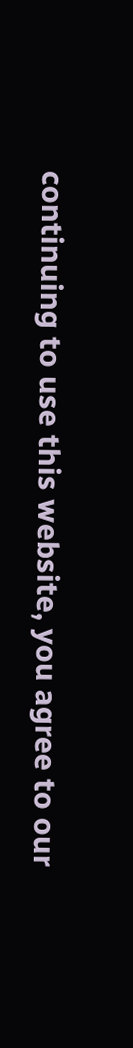continuing to use this website, you agree to our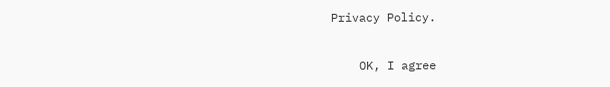Privacy Policy.

    OK, I agree